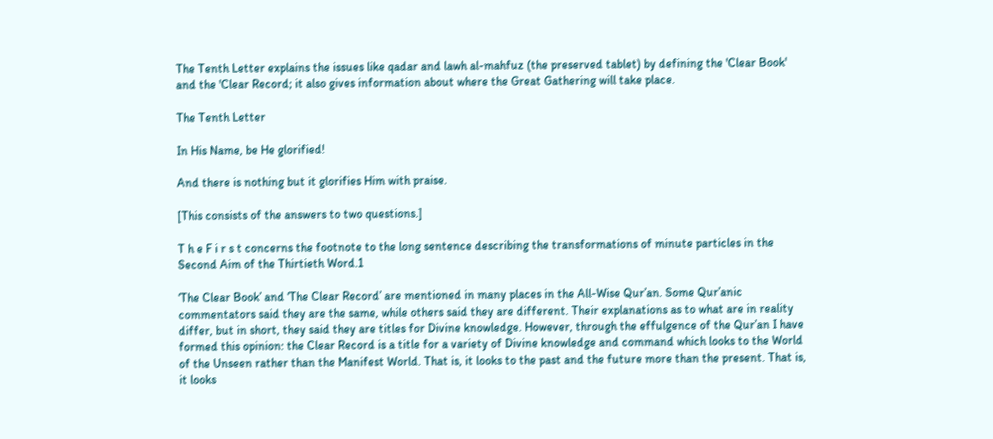The Tenth Letter explains the issues like qadar and lawh al-mahfuz (the preserved tablet) by defining the 'Clear Book' and the 'Clear Record; it also gives information about where the Great Gathering will take place.

The Tenth Letter

In His Name, be He glorified!

And there is nothing but it glorifies Him with praise.

[This consists of the answers to two questions.]

T h e F i r s t concerns the footnote to the long sentence describing the transformations of minute particles in the Second Aim of the Thirtieth Word.1

‘The Clear Book’ and ‘The Clear Record’ are mentioned in many places in the All-Wise Qur’an. Some Qur’anic commentators said they are the same, while others said they are different. Their explanations as to what are in reality differ, but in short, they said they are titles for Divine knowledge. However, through the effulgence of the Qur’an I have formed this opinion: the Clear Record is a title for a variety of Divine knowledge and command which looks to the World of the Unseen rather than the Manifest World. That is, it looks to the past and the future more than the present. That is, it looks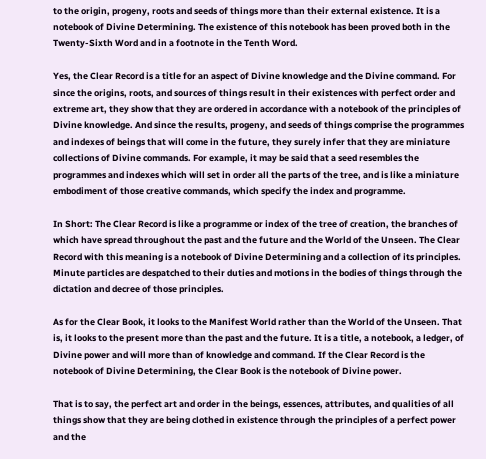to the origin, progeny, roots and seeds of things more than their external existence. It is a notebook of Divine Determining. The existence of this notebook has been proved both in the Twenty-Sixth Word and in a footnote in the Tenth Word.

Yes, the Clear Record is a title for an aspect of Divine knowledge and the Divine command. For since the origins, roots, and sources of things result in their existences with perfect order and extreme art, they show that they are ordered in accordance with a notebook of the principles of Divine knowledge. And since the results, progeny, and seeds of things comprise the programmes and indexes of beings that will come in the future, they surely infer that they are miniature collections of Divine commands. For example, it may be said that a seed resembles the programmes and indexes which will set in order all the parts of the tree, and is like a miniature embodiment of those creative commands, which specify the index and programme.

In Short: The Clear Record is like a programme or index of the tree of creation, the branches of which have spread throughout the past and the future and the World of the Unseen. The Clear Record with this meaning is a notebook of Divine Determining and a collection of its principles. Minute particles are despatched to their duties and motions in the bodies of things through the dictation and decree of those principles.

As for the Clear Book, it looks to the Manifest World rather than the World of the Unseen. That is, it looks to the present more than the past and the future. It is a title, a notebook, a ledger, of Divine power and will more than of knowledge and command. If the Clear Record is the notebook of Divine Determining, the Clear Book is the notebook of Divine power.

That is to say, the perfect art and order in the beings, essences, attributes, and qualities of all things show that they are being clothed in existence through the principles of a perfect power and the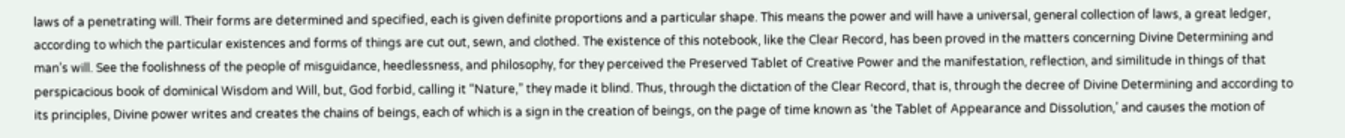laws of a penetrating will. Their forms are determined and specified, each is given definite proportions and a particular shape. This means the power and will have a universal, general collection of laws, a great ledger, according to which the particular existences and forms of things are cut out, sewn, and clothed. The existence of this notebook, like the Clear Record, has been proved in the matters concerning Divine Determining and man’s will. See the foolishness of the people of misguidance, heedlessness, and philosophy, for they perceived the Preserved Tablet of Creative Power and the manifestation, reflection, and similitude in things of that perspicacious book of dominical Wisdom and Will, but, God forbid, calling it “Nature,” they made it blind. Thus, through the dictation of the Clear Record, that is, through the decree of Divine Determining and according to its principles, Divine power writes and creates the chains of beings, each of which is a sign in the creation of beings, on the page of time known as ‘the Tablet of Appearance and Dissolution,’ and causes the motion of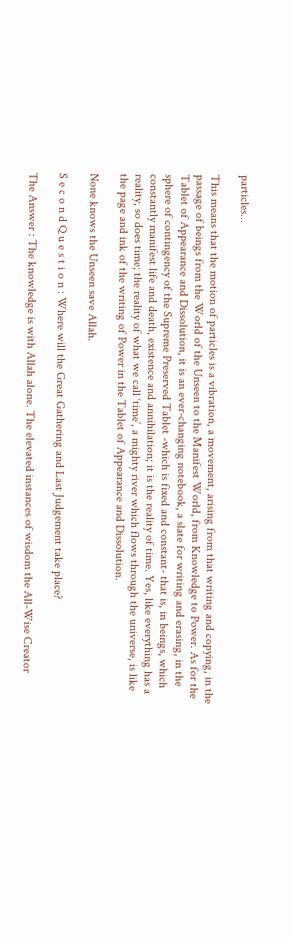particles...

This means that the motion of particles is a vibration, a movement, arising from that writing and copying, in the passage of beings from the World of the Unseen to the Manifest World, from Knowledge to Power. As for the Tablet of Appearance and Dissolution, it is an ever-changing notebook, a slate for writing and erasing, in the sphere of contingency of the Supreme Preserved Tablet -which is fixed and constant- that is, in beings, which constantly manifest life and death, existence and annihilation; it is the reality of time. Yes, like everything has a reality, so does time; the reality of what we call ‘time’, a mighty river which flows through the universe, is like the page and ink of the writing of Power in the Tablet of Appearance and Dissolution.

None knows the Unseen save Allah.

S e c o n d Q u e s t i o n : Where will the Great Gathering and Last Judgement take place?

The Answer : The knowledge is with Allah alone. The elevated instances of wisdom the All-Wise Creator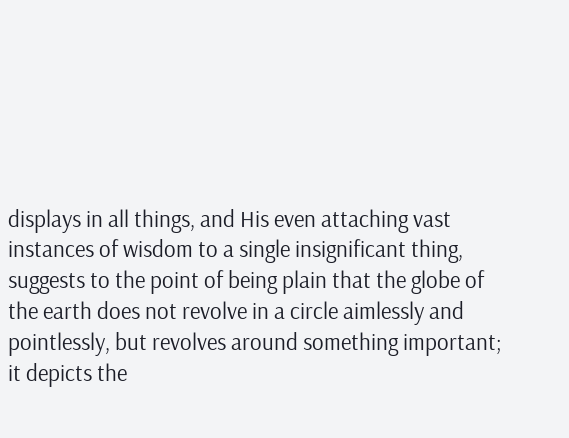displays in all things, and His even attaching vast instances of wisdom to a single insignificant thing, suggests to the point of being plain that the globe of the earth does not revolve in a circle aimlessly and pointlessly, but revolves around something important; it depicts the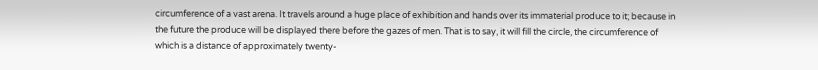circumference of a vast arena. It travels around a huge place of exhibition and hands over its immaterial produce to it; because in the future the produce will be displayed there before the gazes of men. That is to say, it will fill the circle, the circumference of which is a distance of approximately twenty-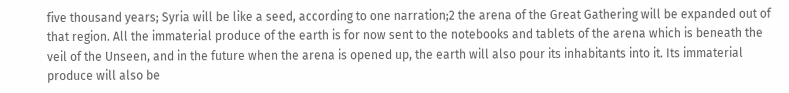five thousand years; Syria will be like a seed, according to one narration;2 the arena of the Great Gathering will be expanded out of that region. All the immaterial produce of the earth is for now sent to the notebooks and tablets of the arena which is beneath the veil of the Unseen, and in the future when the arena is opened up, the earth will also pour its inhabitants into it. Its immaterial produce will also be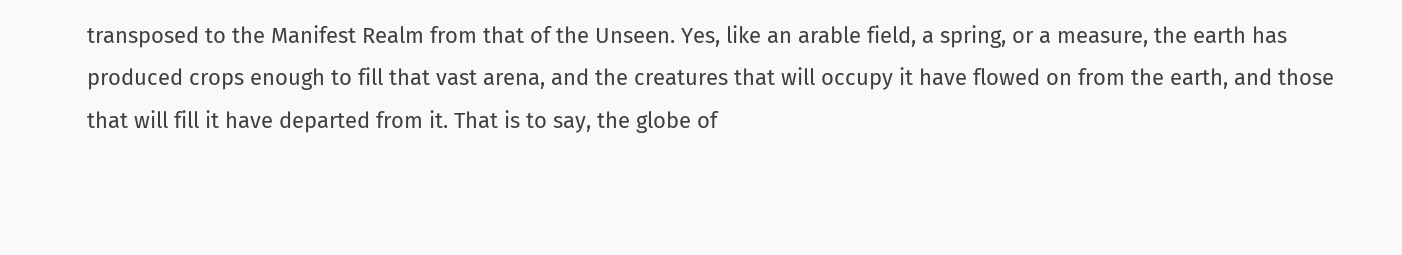transposed to the Manifest Realm from that of the Unseen. Yes, like an arable field, a spring, or a measure, the earth has produced crops enough to fill that vast arena, and the creatures that will occupy it have flowed on from the earth, and those that will fill it have departed from it. That is to say, the globe of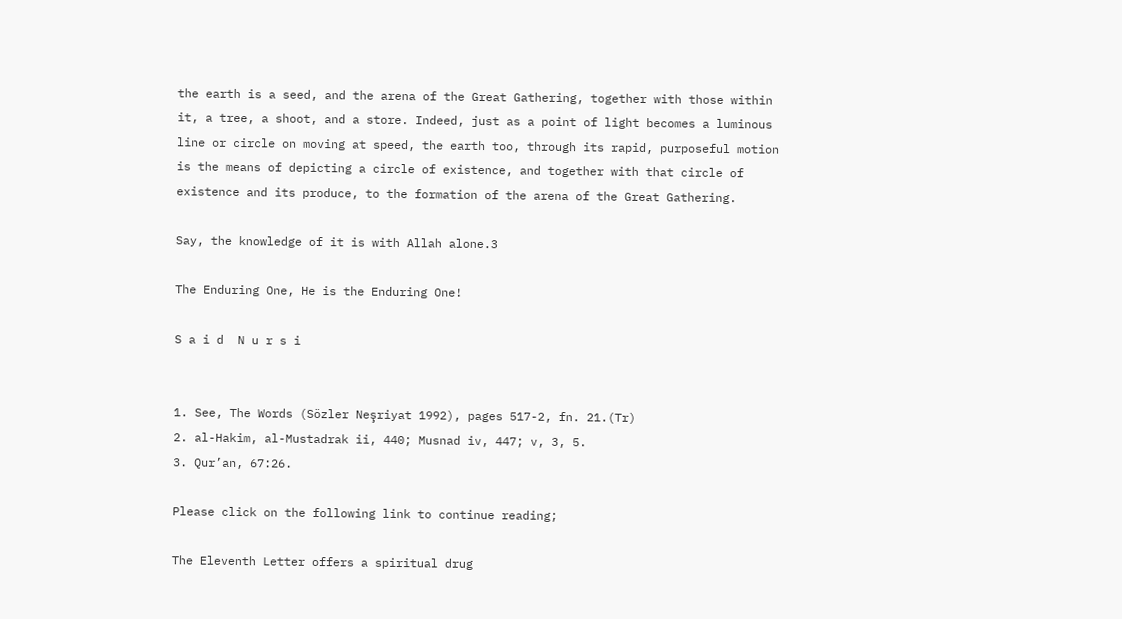the earth is a seed, and the arena of the Great Gathering, together with those within it, a tree, a shoot, and a store. Indeed, just as a point of light becomes a luminous line or circle on moving at speed, the earth too, through its rapid, purposeful motion is the means of depicting a circle of existence, and together with that circle of existence and its produce, to the formation of the arena of the Great Gathering.

Say, the knowledge of it is with Allah alone.3

The Enduring One, He is the Enduring One!

S a i d  N u r s i


1. See, The Words (Sözler Neşriyat 1992), pages 517-2, fn. 21.(Tr)
2. al-Hakim, al-Mustadrak ii, 440; Musnad iv, 447; v, 3, 5.
3. Qur’an, 67:26.

Please click on the following link to continue reading;

The Eleventh Letter offers a spiritual drug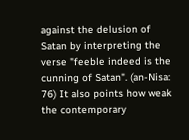against the delusion of Satan by interpreting the verse "feeble indeed is the cunning of Satan". (an-Nisa: 76) It also points how weak the contemporary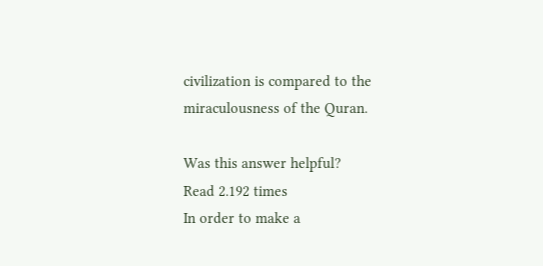civilization is compared to the miraculousness of the Quran.

Was this answer helpful?
Read 2.192 times
In order to make a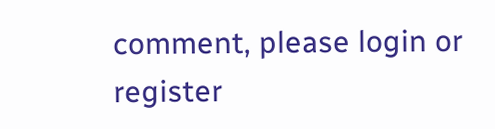comment, please login or register